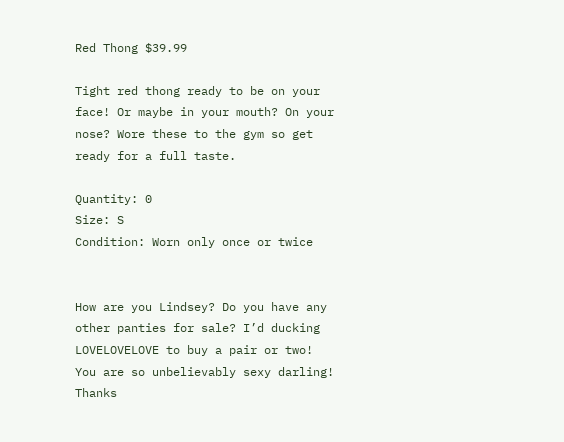Red Thong $39.99

Tight red thong ready to be on your face! Or maybe in your mouth? On your nose? Wore these to the gym so get ready for a full taste.

Quantity: 0
Size: S
Condition: Worn only once or twice


How are you Lindsey? Do you have any other panties for sale? I’d ducking LOVELOVELOVE to buy a pair or two! You are so unbelievably sexy darling! Thanks